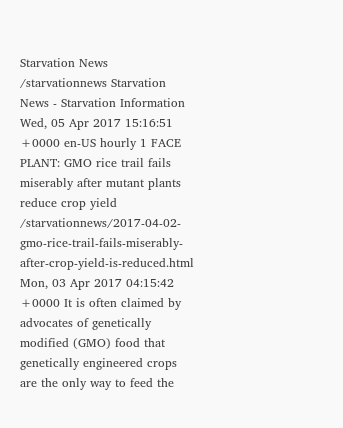Starvation News /starvationnews Starvation News - Starvation Information Wed, 05 Apr 2017 15:16:51 +0000 en-US hourly 1 FACE PLANT: GMO rice trail fails miserably after mutant plants reduce crop yield /starvationnews/2017-04-02-gmo-rice-trail-fails-miserably-after-crop-yield-is-reduced.html Mon, 03 Apr 2017 04:15:42 +0000 It is often claimed by advocates of genetically modified (GMO) food that genetically engineered crops are the only way to feed the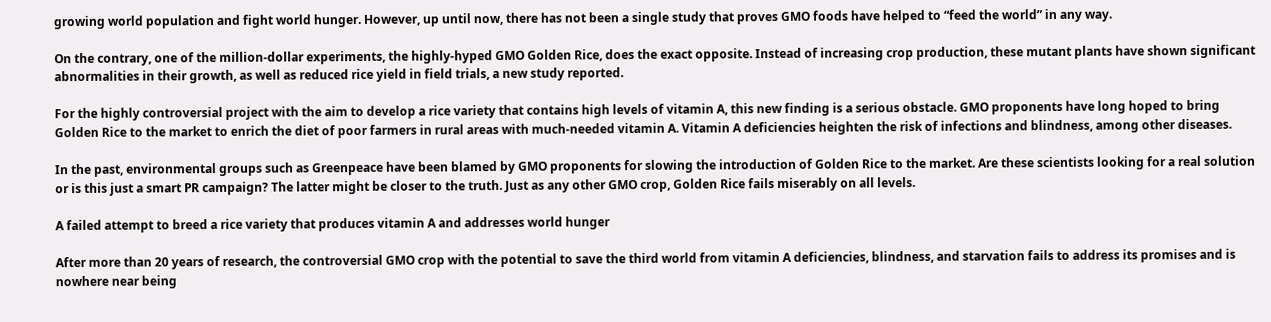growing world population and fight world hunger. However, up until now, there has not been a single study that proves GMO foods have helped to “feed the world” in any way.

On the contrary, one of the million-dollar experiments, the highly-hyped GMO Golden Rice, does the exact opposite. Instead of increasing crop production, these mutant plants have shown significant abnormalities in their growth, as well as reduced rice yield in field trials, a new study reported.

For the highly controversial project with the aim to develop a rice variety that contains high levels of vitamin A, this new finding is a serious obstacle. GMO proponents have long hoped to bring Golden Rice to the market to enrich the diet of poor farmers in rural areas with much-needed vitamin A. Vitamin A deficiencies heighten the risk of infections and blindness, among other diseases.

In the past, environmental groups such as Greenpeace have been blamed by GMO proponents for slowing the introduction of Golden Rice to the market. Are these scientists looking for a real solution or is this just a smart PR campaign? The latter might be closer to the truth. Just as any other GMO crop, Golden Rice fails miserably on all levels.

A failed attempt to breed a rice variety that produces vitamin A and addresses world hunger

After more than 20 years of research, the controversial GMO crop with the potential to save the third world from vitamin A deficiencies, blindness, and starvation fails to address its promises and is nowhere near being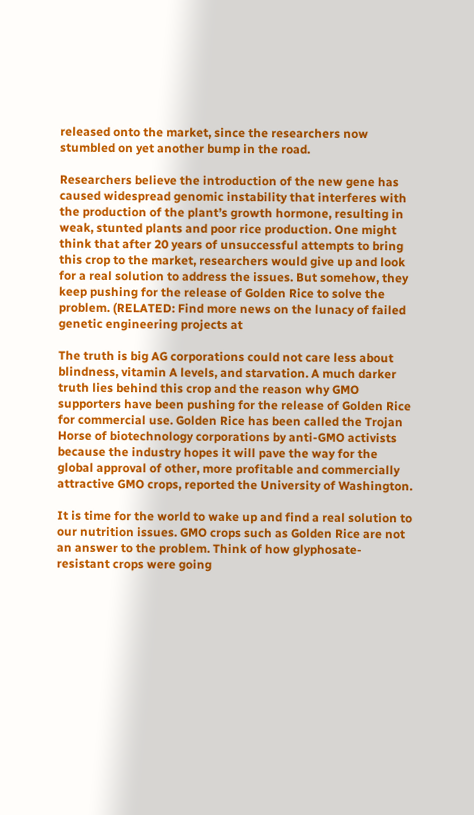released onto the market, since the researchers now stumbled on yet another bump in the road.

Researchers believe the introduction of the new gene has caused widespread genomic instability that interferes with the production of the plant’s growth hormone, resulting in weak, stunted plants and poor rice production. One might think that after 20 years of unsuccessful attempts to bring this crop to the market, researchers would give up and look for a real solution to address the issues. But somehow, they keep pushing for the release of Golden Rice to solve the problem. (RELATED: Find more news on the lunacy of failed genetic engineering projects at

The truth is big AG corporations could not care less about blindness, vitamin A levels, and starvation. A much darker truth lies behind this crop and the reason why GMO supporters have been pushing for the release of Golden Rice for commercial use. Golden Rice has been called the Trojan Horse of biotechnology corporations by anti-GMO activists because the industry hopes it will pave the way for the global approval of other, more profitable and commercially attractive GMO crops, reported the University of Washington.

It is time for the world to wake up and find a real solution to our nutrition issues. GMO crops such as Golden Rice are not an answer to the problem. Think of how glyphosate-resistant crops were going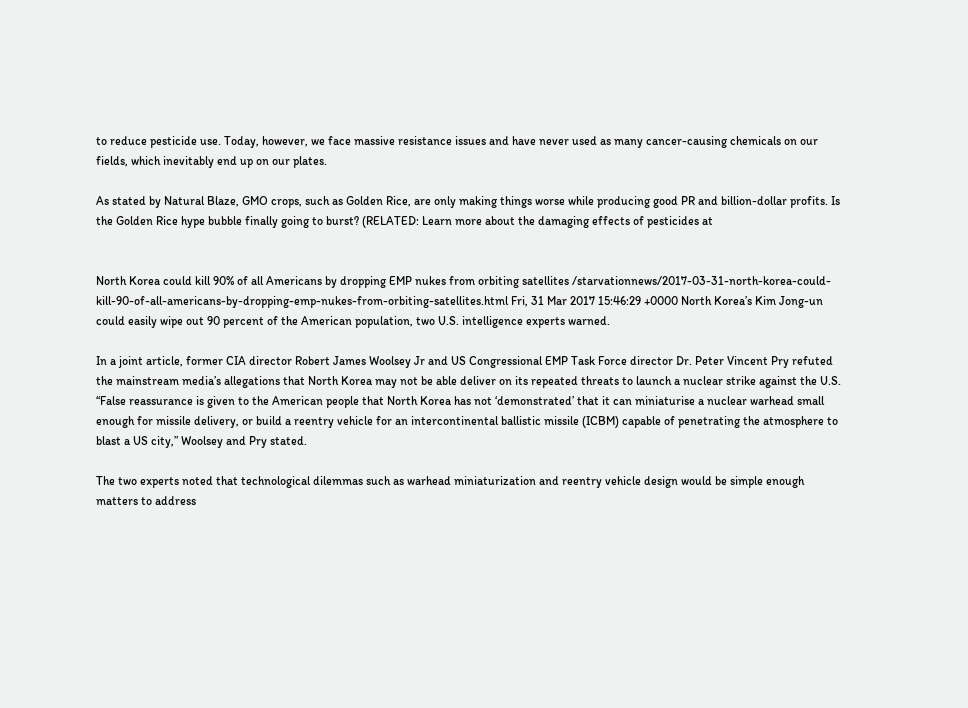to reduce pesticide use. Today, however, we face massive resistance issues and have never used as many cancer-causing chemicals on our fields, which inevitably end up on our plates.

As stated by Natural Blaze, GMO crops, such as Golden Rice, are only making things worse while producing good PR and billion-dollar profits. Is the Golden Rice hype bubble finally going to burst? (RELATED: Learn more about the damaging effects of pesticides at


North Korea could kill 90% of all Americans by dropping EMP nukes from orbiting satellites /starvationnews/2017-03-31-north-korea-could-kill-90-of-all-americans-by-dropping-emp-nukes-from-orbiting-satellites.html Fri, 31 Mar 2017 15:46:29 +0000 North Korea’s Kim Jong-un could easily wipe out 90 percent of the American population, two U.S. intelligence experts warned.

In a joint article, former CIA director Robert James Woolsey Jr and US Congressional EMP Task Force director Dr. Peter Vincent Pry refuted the mainstream media’s allegations that North Korea may not be able deliver on its repeated threats to launch a nuclear strike against the U.S. “False reassurance is given to the American people that North Korea has not ‘demonstrated’ that it can miniaturise a nuclear warhead small enough for missile delivery, or build a reentry vehicle for an intercontinental ballistic missile (ICBM) capable of penetrating the atmosphere to blast a US city,” Woolsey and Pry stated.

The two experts noted that technological dilemmas such as warhead miniaturization and reentry vehicle design would be simple enough matters to address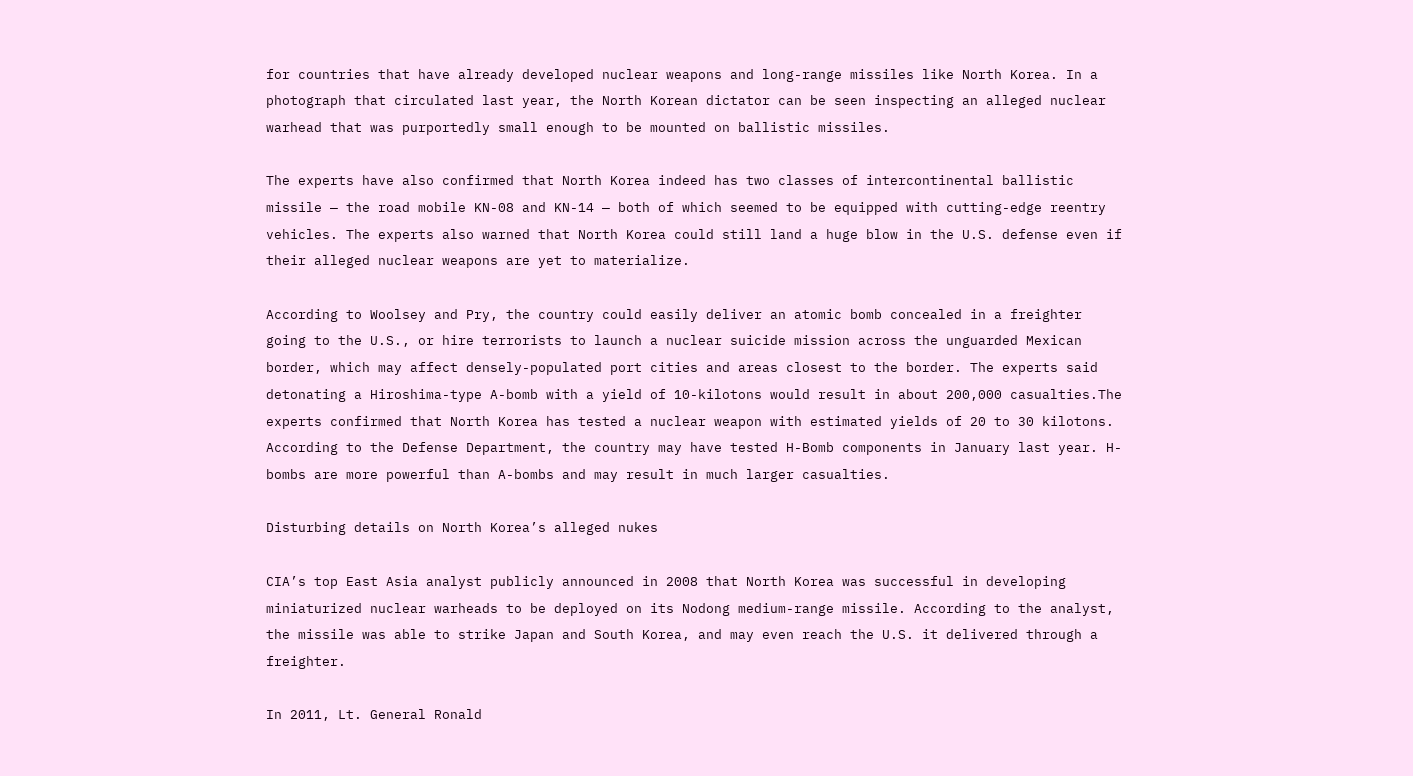for countries that have already developed nuclear weapons and long-range missiles like North Korea. In a photograph that circulated last year, the North Korean dictator can be seen inspecting an alleged nuclear warhead that was purportedly small enough to be mounted on ballistic missiles.

The experts have also confirmed that North Korea indeed has two classes of intercontinental ballistic missile — the road mobile KN-08 and KN-14 — both of which seemed to be equipped with cutting-edge reentry vehicles. The experts also warned that North Korea could still land a huge blow in the U.S. defense even if their alleged nuclear weapons are yet to materialize.

According to Woolsey and Pry, the country could easily deliver an atomic bomb concealed in a freighter going to the U.S., or hire terrorists to launch a nuclear suicide mission across the unguarded Mexican border, which may affect densely-populated port cities and areas closest to the border. The experts said detonating a Hiroshima-type A-bomb with a yield of 10-kilotons would result in about 200,000 casualties.The experts confirmed that North Korea has tested a nuclear weapon with estimated yields of 20 to 30 kilotons. According to the Defense Department, the country may have tested H-Bomb components in January last year. H-bombs are more powerful than A-bombs and may result in much larger casualties.

Disturbing details on North Korea’s alleged nukes

CIA’s top East Asia analyst publicly announced in 2008 that North Korea was successful in developing miniaturized nuclear warheads to be deployed on its Nodong medium-range missile. According to the analyst, the missile was able to strike Japan and South Korea, and may even reach the U.S. it delivered through a freighter.

In 2011, Lt. General Ronald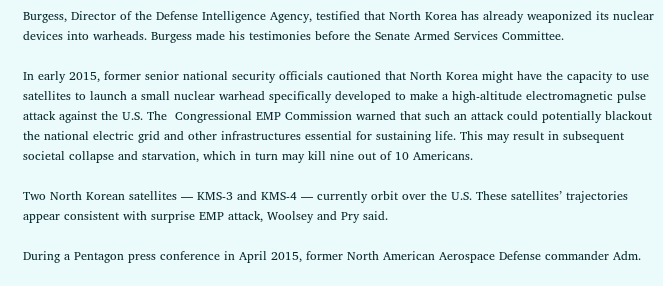Burgess, Director of the Defense Intelligence Agency, testified that North Korea has already weaponized its nuclear devices into warheads. Burgess made his testimonies before the Senate Armed Services Committee.

In early 2015, former senior national security officials cautioned that North Korea might have the capacity to use satellites to launch a small nuclear warhead specifically developed to make a high-altitude electromagnetic pulse attack against the U.S. The  Congressional EMP Commission warned that such an attack could potentially blackout the national electric grid and other infrastructures essential for sustaining life. This may result in subsequent societal collapse and starvation, which in turn may kill nine out of 10 Americans.

Two North Korean satellites — KMS-3 and KMS-4 — currently orbit over the U.S. These satellites’ trajectories appear consistent with surprise EMP attack, Woolsey and Pry said.

During a Pentagon press conference in April 2015, former North American Aerospace Defense commander Adm.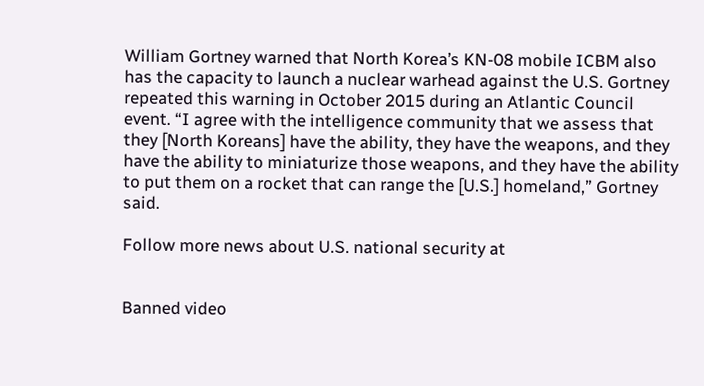William Gortney warned that North Korea’s KN-08 mobile ICBM also has the capacity to launch a nuclear warhead against the U.S. Gortney repeated this warning in October 2015 during an Atlantic Council event. “I agree with the intelligence community that we assess that they [North Koreans] have the ability, they have the weapons, and they have the ability to miniaturize those weapons, and they have the ability to put them on a rocket that can range the [U.S.] homeland,” Gortney said.

Follow more news about U.S. national security at


Banned video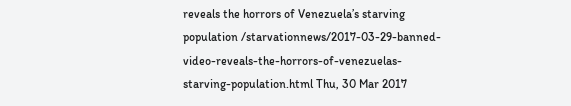reveals the horrors of Venezuela’s starving population /starvationnews/2017-03-29-banned-video-reveals-the-horrors-of-venezuelas-starving-population.html Thu, 30 Mar 2017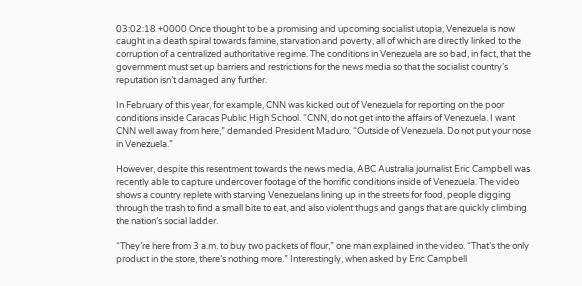03:02:18 +0000 Once thought to be a promising and upcoming socialist utopia, Venezuela is now caught in a death spiral towards famine, starvation and poverty, all of which are directly linked to the corruption of a centralized authoritative regime. The conditions in Venezuela are so bad, in fact, that the government must set up barriers and restrictions for the news media so that the socialist country’s reputation isn’t damaged any further.

In February of this year, for example, CNN was kicked out of Venezuela for reporting on the poor conditions inside Caracas Public High School. “CNN, do not get into the affairs of Venezuela. I want CNN well away from here,” demanded President Maduro. “Outside of Venezuela. Do not put your nose in Venezuela.”

However, despite this resentment towards the news media, ABC Australia journalist Eric Campbell was recently able to capture undercover footage of the horrific conditions inside of Venezuela. The video shows a country replete with starving Venezuelans lining up in the streets for food, people digging through the trash to find a small bite to eat, and also violent thugs and gangs that are quickly climbing the nation’s social ladder.

“They’re here from 3 a.m. to buy two packets of flour,” one man explained in the video. “That’s the only product in the store, there’s nothing more.” Interestingly, when asked by Eric Campbell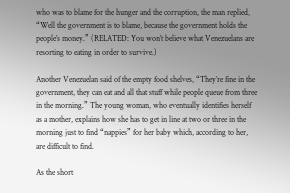who was to blame for the hunger and the corruption, the man replied, “Well the government is to blame, because the government holds the people’s money.” (RELATED: You won’t believe what Venezuelans are resorting to eating in order to survive.)

Another Venezuelan said of the empty food shelves, “They’re fine in the government, they can eat and all that stuff while people queue from three in the morning.” The young woman, who eventually identifies herself as a mother, explains how she has to get in line at two or three in the morning just to find “nappies” for her baby which, according to her, are difficult to find.

As the short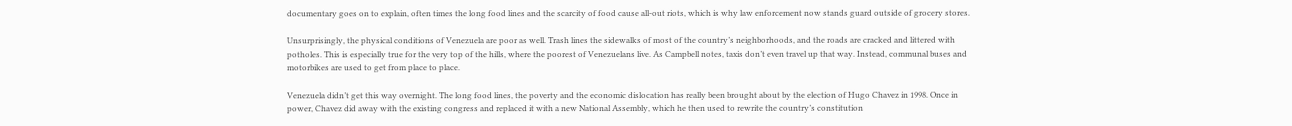documentary goes on to explain, often times the long food lines and the scarcity of food cause all-out riots, which is why law enforcement now stands guard outside of grocery stores.

Unsurprisingly, the physical conditions of Venezuela are poor as well. Trash lines the sidewalks of most of the country’s neighborhoods, and the roads are cracked and littered with potholes. This is especially true for the very top of the hills, where the poorest of Venezuelans live. As Campbell notes, taxis don’t even travel up that way. Instead, communal buses and motorbikes are used to get from place to place.

Venezuela didn’t get this way overnight. The long food lines, the poverty and the economic dislocation has really been brought about by the election of Hugo Chavez in 1998. Once in power, Chavez did away with the existing congress and replaced it with a new National Assembly, which he then used to rewrite the country’s constitution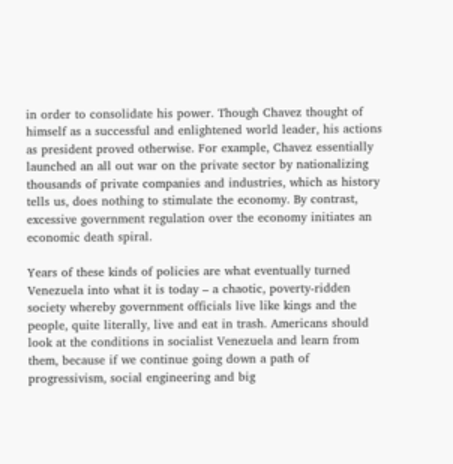in order to consolidate his power. Though Chavez thought of himself as a successful and enlightened world leader, his actions as president proved otherwise. For example, Chavez essentially launched an all out war on the private sector by nationalizing thousands of private companies and industries, which as history tells us, does nothing to stimulate the economy. By contrast, excessive government regulation over the economy initiates an economic death spiral.

Years of these kinds of policies are what eventually turned Venezuela into what it is today – a chaotic, poverty-ridden society whereby government officials live like kings and the people, quite literally, live and eat in trash. Americans should look at the conditions in socialist Venezuela and learn from them, because if we continue going down a path of progressivism, social engineering and big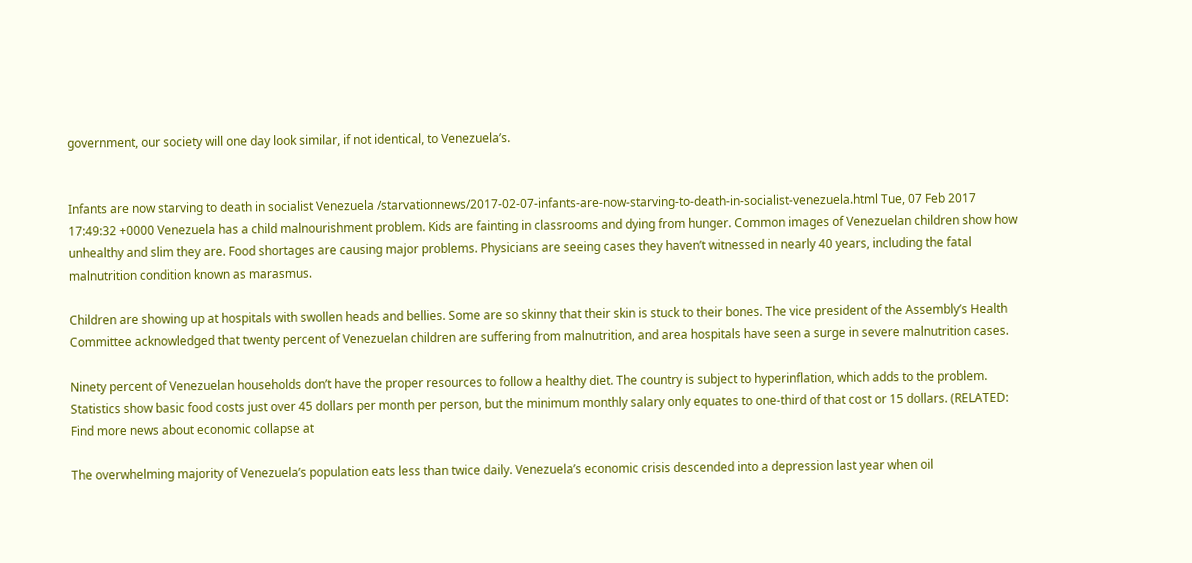government, our society will one day look similar, if not identical, to Venezuela’s.


Infants are now starving to death in socialist Venezuela /starvationnews/2017-02-07-infants-are-now-starving-to-death-in-socialist-venezuela.html Tue, 07 Feb 2017 17:49:32 +0000 Venezuela has a child malnourishment problem. Kids are fainting in classrooms and dying from hunger. Common images of Venezuelan children show how unhealthy and slim they are. Food shortages are causing major problems. Physicians are seeing cases they haven’t witnessed in nearly 40 years, including the fatal malnutrition condition known as marasmus.

Children are showing up at hospitals with swollen heads and bellies. Some are so skinny that their skin is stuck to their bones. The vice president of the Assembly’s Health Committee acknowledged that twenty percent of Venezuelan children are suffering from malnutrition, and area hospitals have seen a surge in severe malnutrition cases.

Ninety percent of Venezuelan households don’t have the proper resources to follow a healthy diet. The country is subject to hyperinflation, which adds to the problem. Statistics show basic food costs just over 45 dollars per month per person, but the minimum monthly salary only equates to one-third of that cost or 15 dollars. (RELATED: Find more news about economic collapse at

The overwhelming majority of Venezuela’s population eats less than twice daily. Venezuela’s economic crisis descended into a depression last year when oil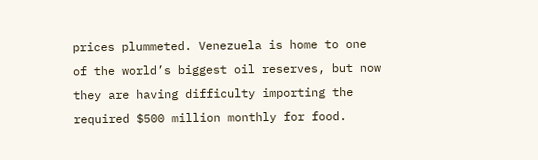prices plummeted. Venezuela is home to one of the world’s biggest oil reserves, but now they are having difficulty importing the required $500 million monthly for food.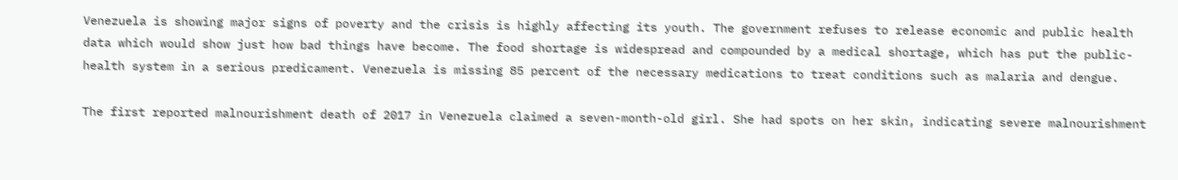Venezuela is showing major signs of poverty and the crisis is highly affecting its youth. The government refuses to release economic and public health data which would show just how bad things have become. The food shortage is widespread and compounded by a medical shortage, which has put the public-health system in a serious predicament. Venezuela is missing 85 percent of the necessary medications to treat conditions such as malaria and dengue.

The first reported malnourishment death of 2017 in Venezuela claimed a seven-month-old girl. She had spots on her skin, indicating severe malnourishment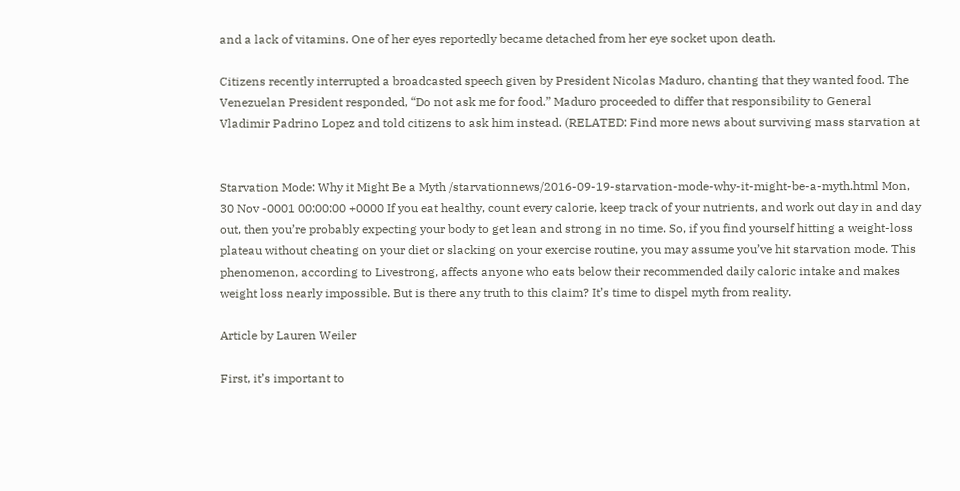and a lack of vitamins. One of her eyes reportedly became detached from her eye socket upon death.

Citizens recently interrupted a broadcasted speech given by President Nicolas Maduro, chanting that they wanted food. The Venezuelan President responded, “Do not ask me for food.” Maduro proceeded to differ that responsibility to General Vladimir Padrino Lopez and told citizens to ask him instead. (RELATED: Find more news about surviving mass starvation at


Starvation Mode: Why it Might Be a Myth /starvationnews/2016-09-19-starvation-mode-why-it-might-be-a-myth.html Mon, 30 Nov -0001 00:00:00 +0000 If you eat healthy, count every calorie, keep track of your nutrients, and work out day in and day out, then you’re probably expecting your body to get lean and strong in no time. So, if you find yourself hitting a weight-loss plateau without cheating on your diet or slacking on your exercise routine, you may assume you’ve hit starvation mode. This phenomenon, according to Livestrong, affects anyone who eats below their recommended daily caloric intake and makes weight loss nearly impossible. But is there any truth to this claim? It’s time to dispel myth from reality.

Article by Lauren Weiler

First, it’s important to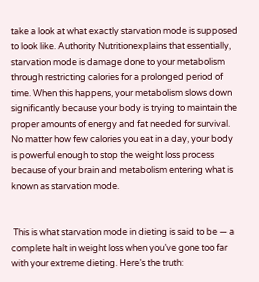take a look at what exactly starvation mode is supposed to look like. Authority Nutritionexplains that essentially, starvation mode is damage done to your metabolism through restricting calories for a prolonged period of time. When this happens, your metabolism slows down significantly because your body is trying to maintain the proper amounts of energy and fat needed for survival.  No matter how few calories you eat in a day, your body is powerful enough to stop the weight loss process because of your brain and metabolism entering what is known as starvation mode.


 This is what starvation mode in dieting is said to be — a complete halt in weight loss when you’ve gone too far with your extreme dieting. Here’s the truth: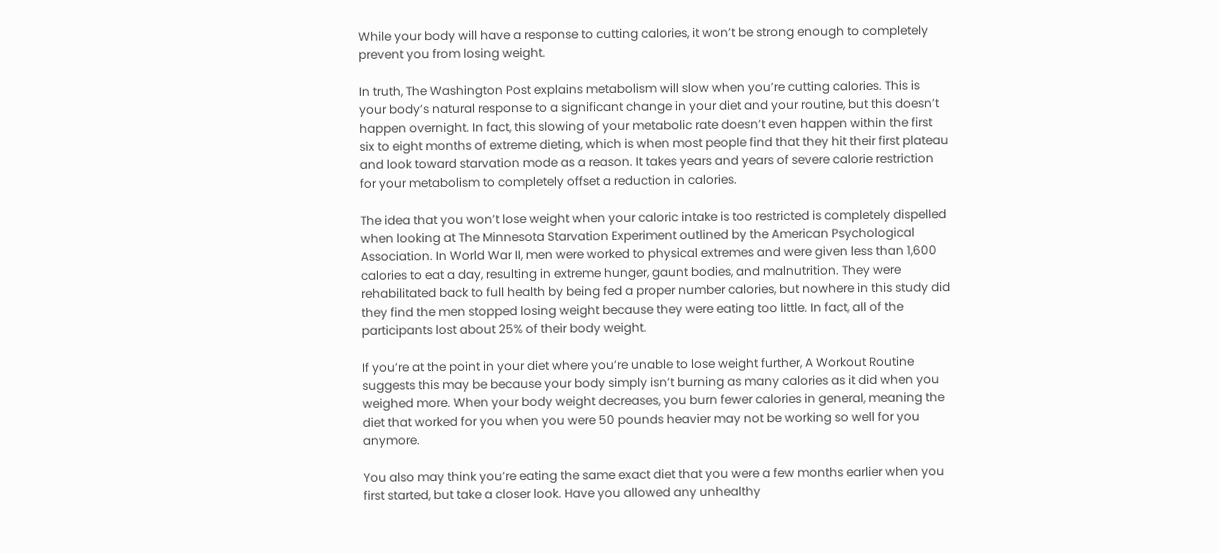While your body will have a response to cutting calories, it won’t be strong enough to completely prevent you from losing weight.

In truth, The Washington Post explains metabolism will slow when you’re cutting calories. This is your body’s natural response to a significant change in your diet and your routine, but this doesn’t happen overnight. In fact, this slowing of your metabolic rate doesn’t even happen within the first six to eight months of extreme dieting, which is when most people find that they hit their first plateau and look toward starvation mode as a reason. It takes years and years of severe calorie restriction for your metabolism to completely offset a reduction in calories.

The idea that you won’t lose weight when your caloric intake is too restricted is completely dispelled when looking at The Minnesota Starvation Experiment outlined by the American Psychological Association. In World War II, men were worked to physical extremes and were given less than 1,600 calories to eat a day, resulting in extreme hunger, gaunt bodies, and malnutrition. They were rehabilitated back to full health by being fed a proper number calories, but nowhere in this study did they find the men stopped losing weight because they were eating too little. In fact, all of the participants lost about 25% of their body weight.

If you’re at the point in your diet where you’re unable to lose weight further, A Workout Routine suggests this may be because your body simply isn’t burning as many calories as it did when you weighed more. When your body weight decreases, you burn fewer calories in general, meaning the diet that worked for you when you were 50 pounds heavier may not be working so well for you anymore.

You also may think you’re eating the same exact diet that you were a few months earlier when you first started, but take a closer look. Have you allowed any unhealthy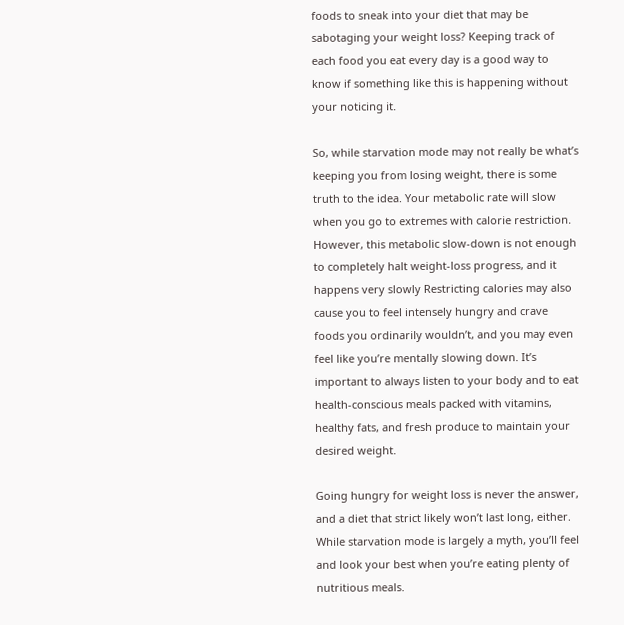foods to sneak into your diet that may be sabotaging your weight loss? Keeping track of each food you eat every day is a good way to know if something like this is happening without your noticing it.

So, while starvation mode may not really be what’s keeping you from losing weight, there is some truth to the idea. Your metabolic rate will slow when you go to extremes with calorie restriction. However, this metabolic slow-down is not enough to completely halt weight-loss progress, and it happens very slowly Restricting calories may also cause you to feel intensely hungry and crave foods you ordinarily wouldn’t, and you may even feel like you’re mentally slowing down. It’s important to always listen to your body and to eat health-conscious meals packed with vitamins, healthy fats, and fresh produce to maintain your desired weight.

Going hungry for weight loss is never the answer, and a diet that strict likely won’t last long, either. While starvation mode is largely a myth, you’ll feel and look your best when you’re eating plenty of nutritious meals.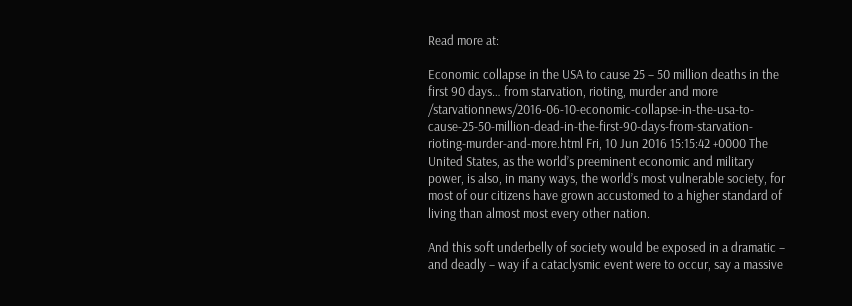Read more at:

Economic collapse in the USA to cause 25 – 50 million deaths in the first 90 days… from starvation, rioting, murder and more /starvationnews/2016-06-10-economic-collapse-in-the-usa-to-cause-25-50-million-dead-in-the-first-90-days-from-starvation-rioting-murder-and-more.html Fri, 10 Jun 2016 15:15:42 +0000 The United States, as the world’s preeminent economic and military power, is also, in many ways, the world’s most vulnerable society, for most of our citizens have grown accustomed to a higher standard of living than almost most every other nation.

And this soft underbelly of society would be exposed in a dramatic – and deadly – way if a cataclysmic event were to occur, say a massive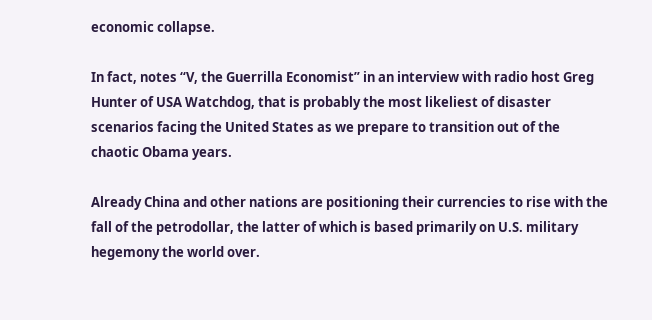economic collapse.

In fact, notes “V, the Guerrilla Economist” in an interview with radio host Greg Hunter of USA Watchdog, that is probably the most likeliest of disaster scenarios facing the United States as we prepare to transition out of the chaotic Obama years.

Already China and other nations are positioning their currencies to rise with the fall of the petrodollar, the latter of which is based primarily on U.S. military hegemony the world over.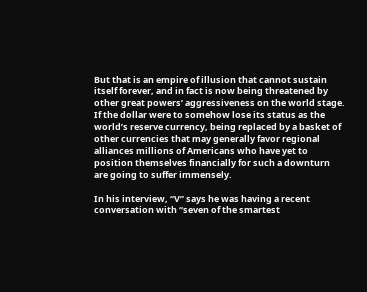But that is an empire of illusion that cannot sustain itself forever, and in fact is now being threatened by other great powers’ aggressiveness on the world stage. If the dollar were to somehow lose its status as the world’s reserve currency, being replaced by a basket of other currencies that may generally favor regional alliances millions of Americans who have yet to position themselves financially for such a downturn are going to suffer immensely.

In his interview, “V” says he was having a recent conversation with “seven of the smartest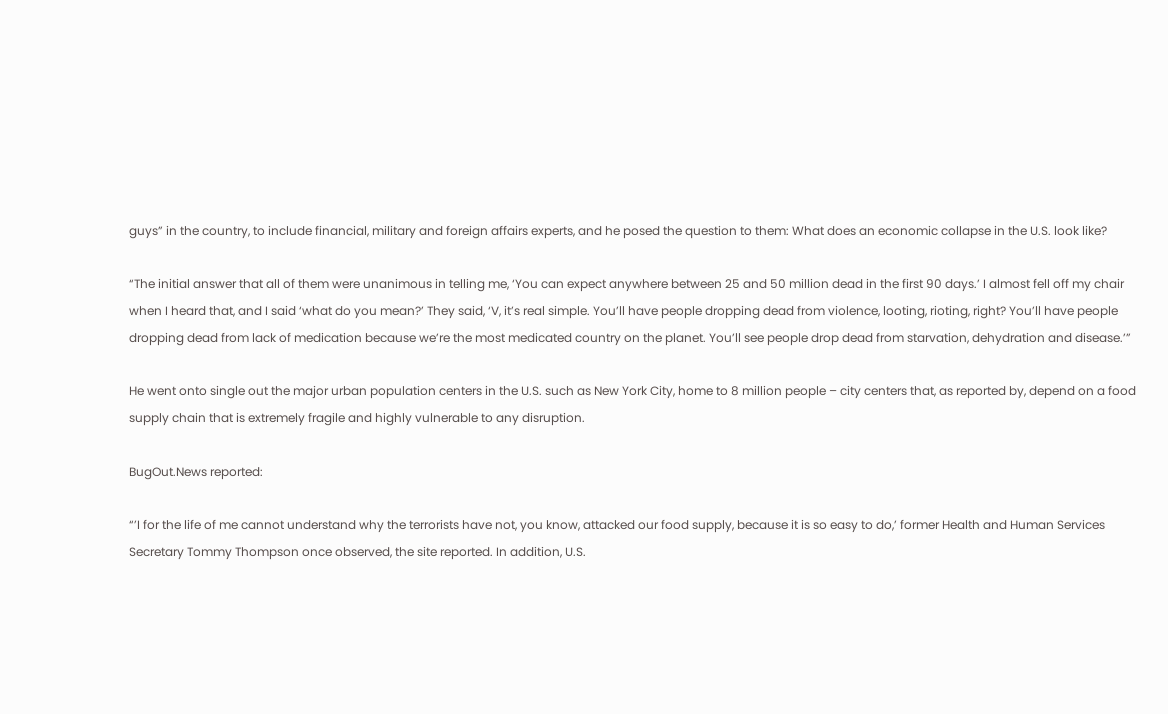guys” in the country, to include financial, military and foreign affairs experts, and he posed the question to them: What does an economic collapse in the U.S. look like?

“The initial answer that all of them were unanimous in telling me, ‘You can expect anywhere between 25 and 50 million dead in the first 90 days.’ I almost fell off my chair when I heard that, and I said ‘what do you mean?’ They said, ‘V, it’s real simple. You’ll have people dropping dead from violence, looting, rioting, right? You’ll have people dropping dead from lack of medication because we’re the most medicated country on the planet. You’ll see people drop dead from starvation, dehydration and disease.’”

He went onto single out the major urban population centers in the U.S. such as New York City, home to 8 million people – city centers that, as reported by, depend on a food supply chain that is extremely fragile and highly vulnerable to any disruption.

BugOut.News reported:

“’I for the life of me cannot understand why the terrorists have not, you know, attacked our food supply, because it is so easy to do,’ former Health and Human Services Secretary Tommy Thompson once observed, the site reported. In addition, U.S.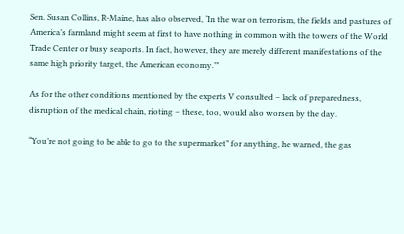Sen. Susan Collins, R-Maine, has also observed, ‘In the war on terrorism, the fields and pastures of America’s farmland might seem at first to have nothing in common with the towers of the World Trade Center or busy seaports. In fact, however, they are merely different manifestations of the same high priority target, the American economy.’”

As for the other conditions mentioned by the experts V consulted – lack of preparedness, disruption of the medical chain, rioting – these, too, would also worsen by the day.

“You’re not going to be able to go to the supermarket” for anything, he warned, the gas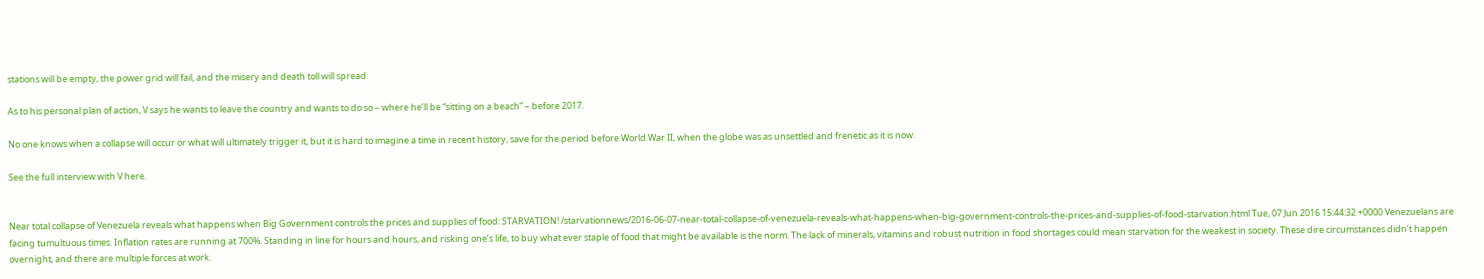stations will be empty, the power grid will fail, and the misery and death toll will spread.

As to his personal plan of action, V says he wants to leave the country and wants to do so – where he’ll be “sitting on a beach” – before 2017.

No one knows when a collapse will occur or what will ultimately trigger it, but it is hard to imagine a time in recent history, save for the period before World War II, when the globe was as unsettled and frenetic as it is now.

See the full interview with V here.


Near total collapse of Venezuela reveals what happens when Big Government controls the prices and supplies of food: STARVATION! /starvationnews/2016-06-07-near-total-collapse-of-venezuela-reveals-what-happens-when-big-government-controls-the-prices-and-supplies-of-food-starvation.html Tue, 07 Jun 2016 15:44:32 +0000 Venezuelans are facing tumultuous times. Inflation rates are running at 700%. Standing in line for hours and hours, and risking one’s life, to buy what ever staple of food that might be available is the norm. The lack of minerals, vitamins and robust nutrition in food shortages could mean starvation for the weakest in society. These dire circumstances didn’t happen overnight, and there are multiple forces at work.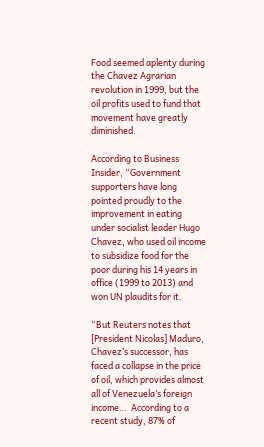Food seemed aplenty during the Chavez Agrarian revolution in 1999, but the oil profits used to fund that movement have greatly diminished.

According to Business Insider, “Government supporters have long pointed proudly to the improvement in eating under socialist leader Hugo Chavez, who used oil income to subsidize food for the poor during his 14 years in office (1999 to 2013) and won UN plaudits for it.

“But Reuters notes that [President Nicolas] Maduro, Chavez’s successor, has faced a collapse in the price of oil, which provides almost all of Venezuela’s foreign income…  According to a recent study, 87% of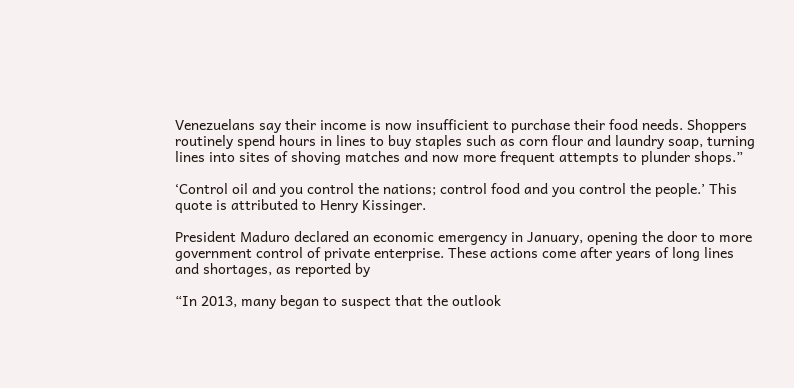Venezuelans say their income is now insufficient to purchase their food needs. Shoppers routinely spend hours in lines to buy staples such as corn flour and laundry soap, turning lines into sites of shoving matches and now more frequent attempts to plunder shops.”

‘Control oil and you control the nations; control food and you control the people.’ This quote is attributed to Henry Kissinger.

President Maduro declared an economic emergency in January, opening the door to more government control of private enterprise. These actions come after years of long lines and shortages, as reported by

“In 2013, many began to suspect that the outlook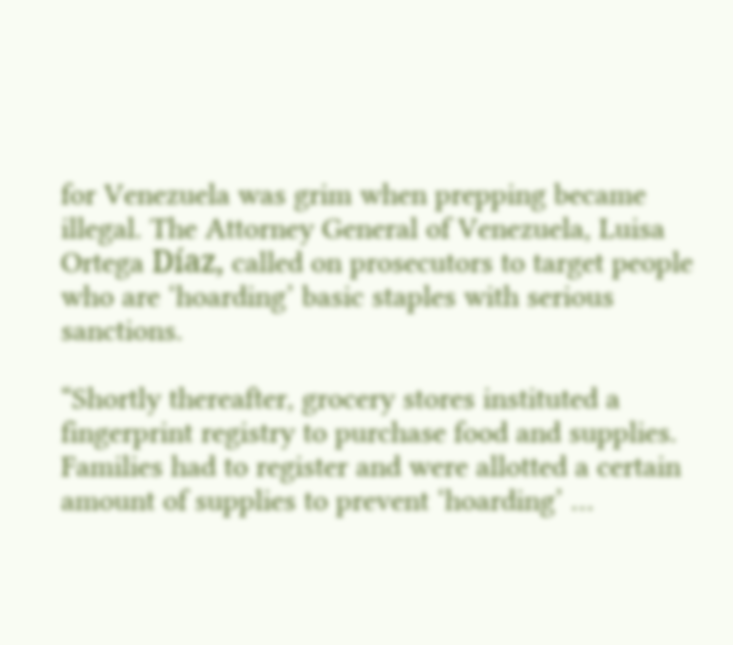for Venezuela was grim when prepping became illegal. The Attorney General of Venezuela, Luisa Ortega Díaz, called on prosecutors to target people who are ‘hoarding’ basic staples with serious sanctions.

“Shortly thereafter, grocery stores instituted a fingerprint registry to purchase food and supplies. Families had to register and were allotted a certain amount of supplies to prevent ‘hoarding’ …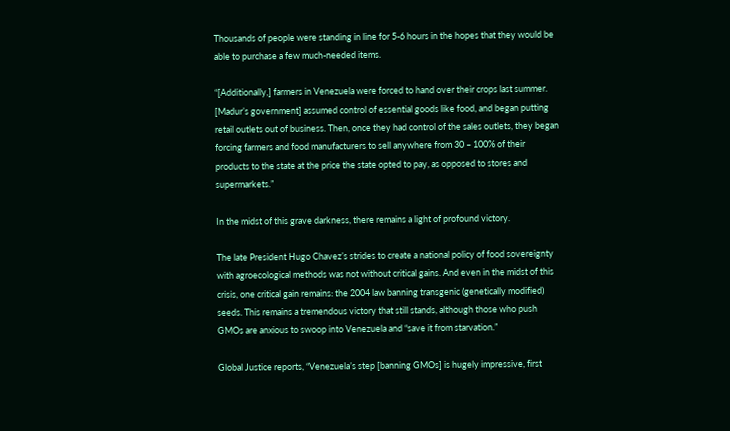Thousands of people were standing in line for 5-6 hours in the hopes that they would be able to purchase a few much-needed items.

“[Additionally,] farmers in Venezuela were forced to hand over their crops last summer. [Madur’s government] assumed control of essential goods like food, and began putting retail outlets out of business. Then, once they had control of the sales outlets, they began forcing farmers and food manufacturers to sell anywhere from 30 – 100% of their products to the state at the price the state opted to pay, as opposed to stores and supermarkets.”

In the midst of this grave darkness, there remains a light of profound victory.

The late President Hugo Chavez’s strides to create a national policy of food sovereignty with agroecological methods was not without critical gains. And even in the midst of this crisis, one critical gain remains: the 2004 law banning transgenic (genetically modified) seeds. This remains a tremendous victory that still stands, although those who push GMOs are anxious to swoop into Venezuela and “save it from starvation.”

Global Justice reports, “Venezuela’s step [banning GMOs] is hugely impressive, first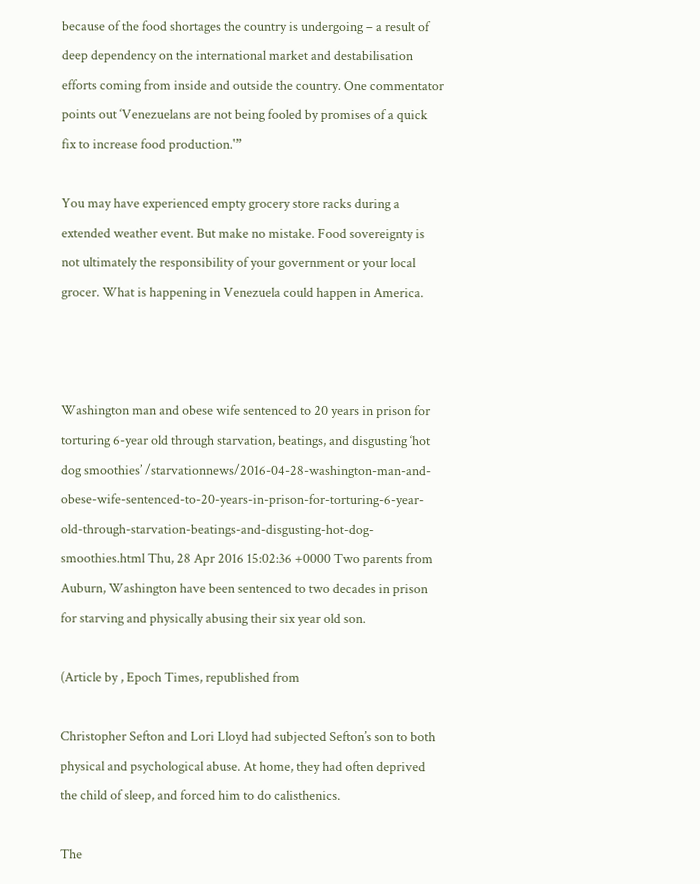because of the food shortages the country is undergoing – a result of deep dependency on the international market and destabilisation efforts coming from inside and outside the country. One commentator points out ‘Venezuelans are not being fooled by promises of a quick fix to increase food production.'”

You may have experienced empty grocery store racks during a extended weather event. But make no mistake. Food sovereignty is not ultimately the responsibility of your government or your local grocer. What is happening in Venezuela could happen in America.



Washington man and obese wife sentenced to 20 years in prison for torturing 6-year old through starvation, beatings, and disgusting ‘hot dog smoothies’ /starvationnews/2016-04-28-washington-man-and-obese-wife-sentenced-to-20-years-in-prison-for-torturing-6-year-old-through-starvation-beatings-and-disgusting-hot-dog-smoothies.html Thu, 28 Apr 2016 15:02:36 +0000 Two parents from Auburn, Washington have been sentenced to two decades in prison for starving and physically abusing their six year old son.

(Article by , Epoch Times, republished from

Christopher Sefton and Lori Lloyd had subjected Sefton’s son to both physical and psychological abuse. At home, they had often deprived the child of sleep, and forced him to do calisthenics.

The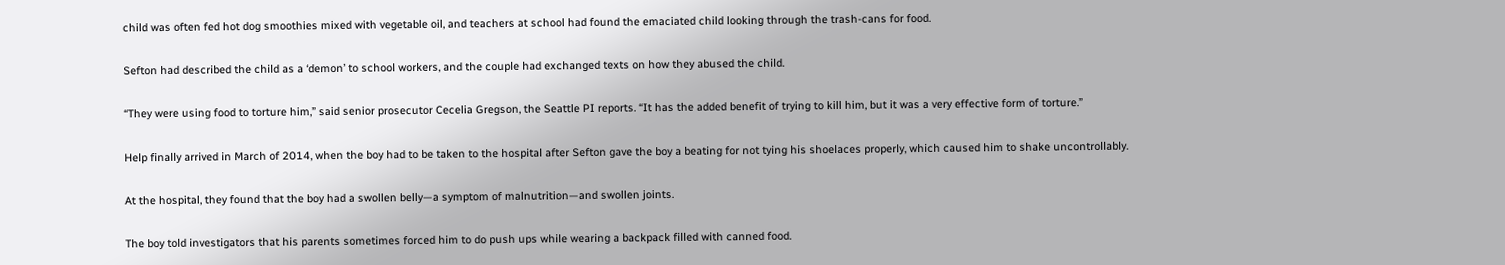child was often fed hot dog smoothies mixed with vegetable oil, and teachers at school had found the emaciated child looking through the trash-cans for food.

Sefton had described the child as a ‘demon’ to school workers, and the couple had exchanged texts on how they abused the child.

“They were using food to torture him,” said senior prosecutor Cecelia Gregson, the Seattle PI reports. “It has the added benefit of trying to kill him, but it was a very effective form of torture.”

Help finally arrived in March of 2014, when the boy had to be taken to the hospital after Sefton gave the boy a beating for not tying his shoelaces properly, which caused him to shake uncontrollably.

At the hospital, they found that the boy had a swollen belly—a symptom of malnutrition—and swollen joints.

The boy told investigators that his parents sometimes forced him to do push ups while wearing a backpack filled with canned food.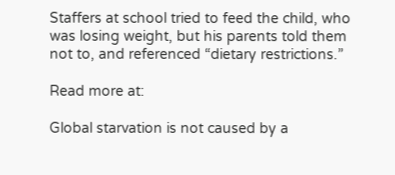Staffers at school tried to feed the child, who was losing weight, but his parents told them not to, and referenced “dietary restrictions.”

Read more at:

Global starvation is not caused by a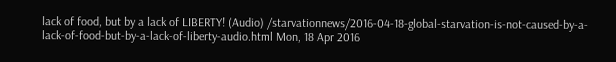lack of food, but by a lack of LIBERTY! (Audio) /starvationnews/2016-04-18-global-starvation-is-not-caused-by-a-lack-of-food-but-by-a-lack-of-liberty-audio.html Mon, 18 Apr 2016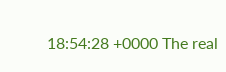18:54:28 +0000 The real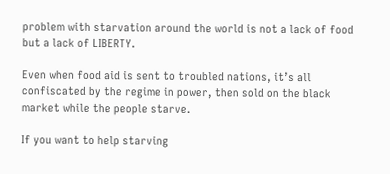problem with starvation around the world is not a lack of food but a lack of LIBERTY.

Even when food aid is sent to troubled nations, it’s all confiscated by the regime in power, then sold on the black market while the people starve.

If you want to help starving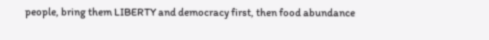people, bring them LIBERTY and democracy first, then food abundance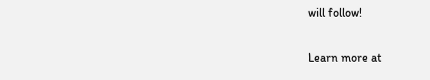will follow!

Learn more at